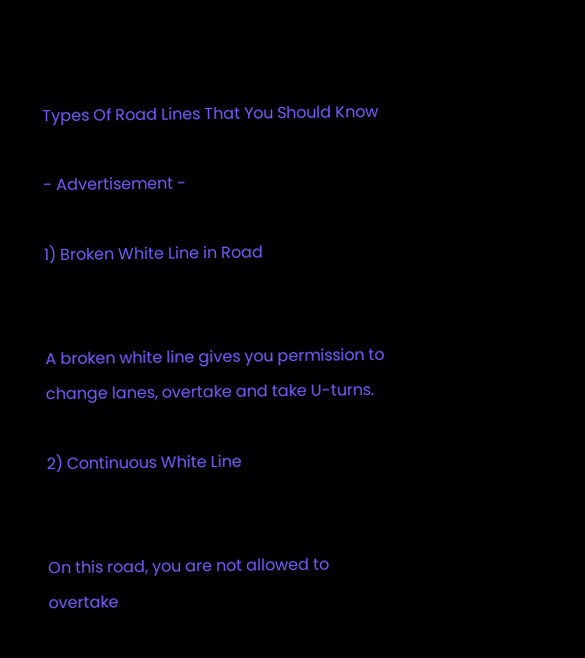Types Of Road Lines That You Should Know

- Advertisement -

1) Broken White Line in Road


A broken white line gives you permission to change lanes, overtake and take U-turns.

2) Continuous White Line


On this road, you are not allowed to overtake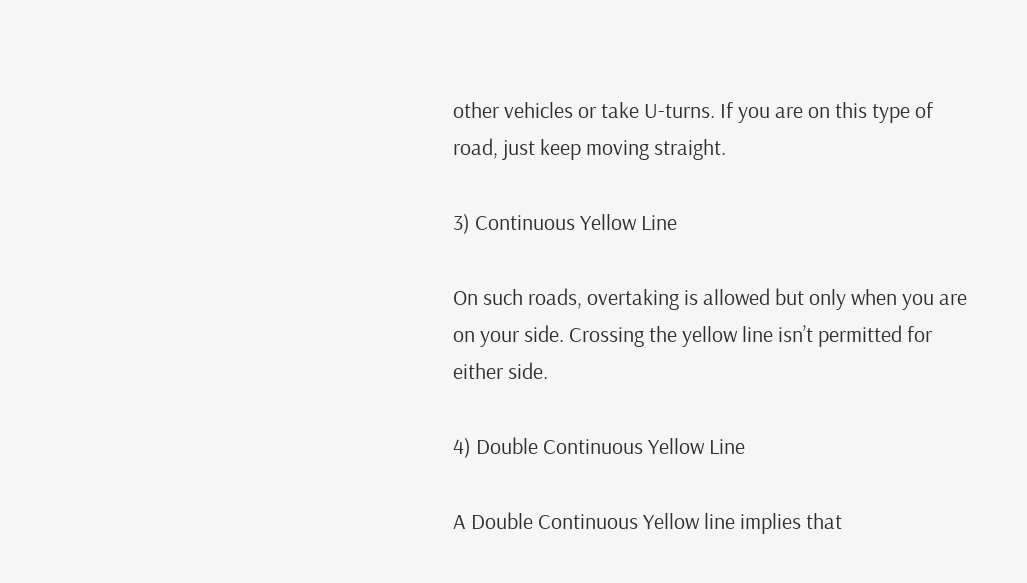other vehicles or take U-turns. If you are on this type of road, just keep moving straight.

3) Continuous Yellow Line

On such roads, overtaking is allowed but only when you are on your side. Crossing the yellow line isn’t permitted for either side.

4) Double Continuous Yellow Line

A Double Continuous Yellow line implies that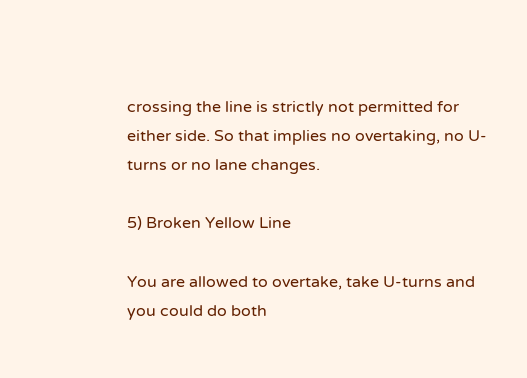crossing the line is strictly not permitted for either side. So that implies no overtaking, no U-turns or no lane changes.

5) Broken Yellow Line

You are allowed to overtake, take U-turns and you could do both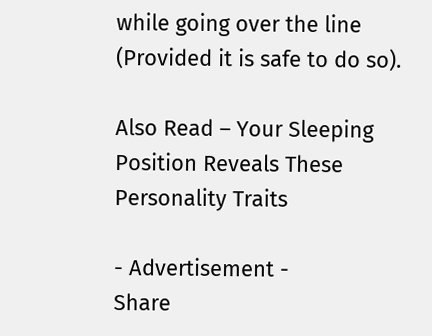while going over the line (Provided it is safe to do so).

Also Read – Your Sleeping Position Reveals These Personality Traits

- Advertisement -
Share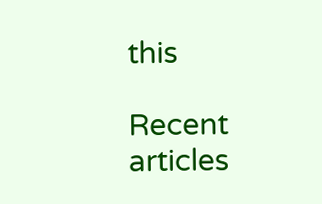this

Recent articles